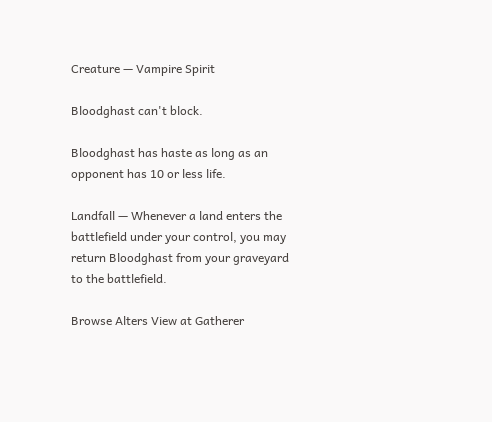Creature — Vampire Spirit

Bloodghast can't block.

Bloodghast has haste as long as an opponent has 10 or less life.

Landfall — Whenever a land enters the battlefield under your control, you may return Bloodghast from your graveyard to the battlefield.

Browse Alters View at Gatherer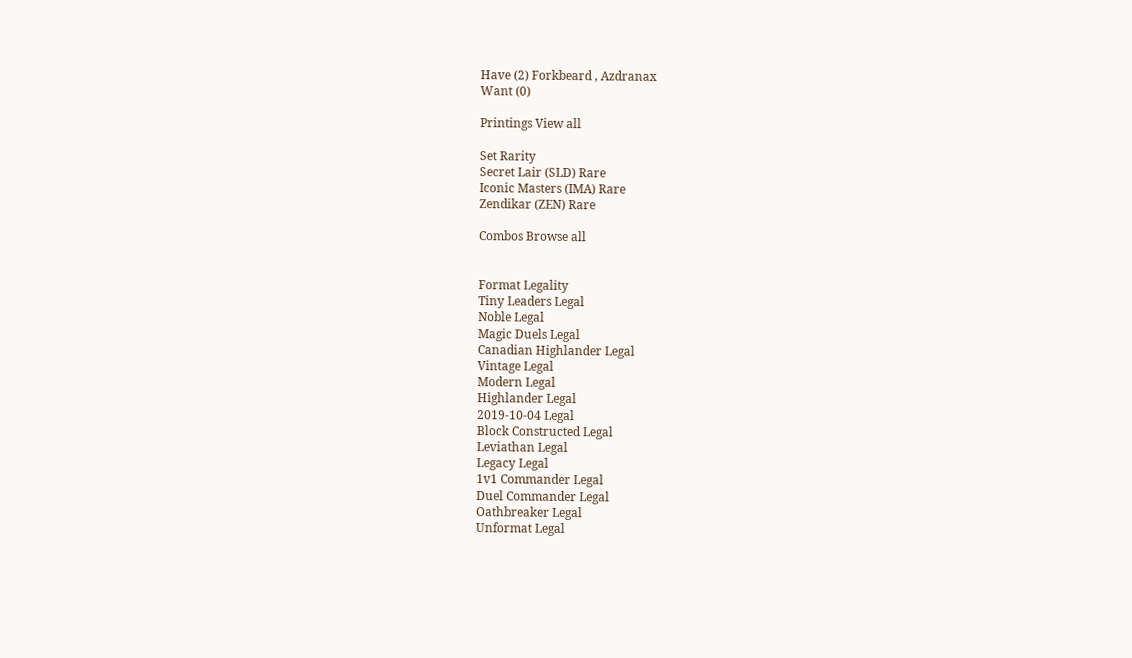Have (2) Forkbeard , Azdranax
Want (0)

Printings View all

Set Rarity
Secret Lair (SLD) Rare
Iconic Masters (IMA) Rare
Zendikar (ZEN) Rare

Combos Browse all


Format Legality
Tiny Leaders Legal
Noble Legal
Magic Duels Legal
Canadian Highlander Legal
Vintage Legal
Modern Legal
Highlander Legal
2019-10-04 Legal
Block Constructed Legal
Leviathan Legal
Legacy Legal
1v1 Commander Legal
Duel Commander Legal
Oathbreaker Legal
Unformat Legal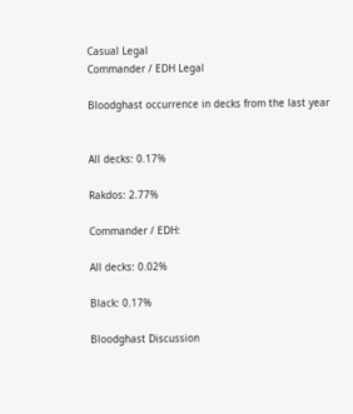Casual Legal
Commander / EDH Legal

Bloodghast occurrence in decks from the last year


All decks: 0.17%

Rakdos: 2.77%

Commander / EDH:

All decks: 0.02%

Black: 0.17%

Bloodghast Discussion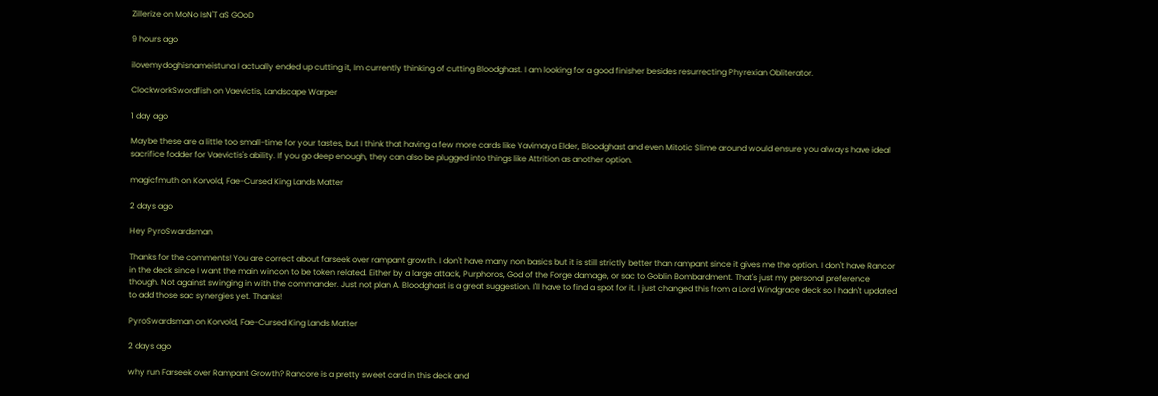Zillerize on MoNo IsN'T aS GOoD

9 hours ago

ilovemydoghisnameistuna I actually ended up cutting it, Im currently thinking of cutting Bloodghast. I am looking for a good finisher besides resurrecting Phyrexian Obliterator.

ClockworkSwordfish on Vaevictis, Landscape Warper

1 day ago

Maybe these are a little too small-time for your tastes, but I think that having a few more cards like Yavimaya Elder, Bloodghast and even Mitotic Slime around would ensure you always have ideal sacrifice fodder for Vaevictis's ability. If you go deep enough, they can also be plugged into things like Attrition as another option.

magicfmuth on Korvold, Fae-Cursed King Lands Matter

2 days ago

Hey PyroSwardsman

Thanks for the comments! You are correct about farseek over rampant growth. I don't have many non basics but it is still strictly better than rampant since it gives me the option. I don't have Rancor in the deck since I want the main wincon to be token related. Either by a large attack, Purphoros, God of the Forge damage, or sac to Goblin Bombardment. That's just my personal preference though. Not against swinging in with the commander. Just not plan A. Bloodghast is a great suggestion. I'll have to find a spot for it. I just changed this from a Lord Windgrace deck so I hadn't updated to add those sac synergies yet. Thanks!

PyroSwardsman on Korvold, Fae-Cursed King Lands Matter

2 days ago

why run Farseek over Rampant Growth? Rancore is a pretty sweet card in this deck and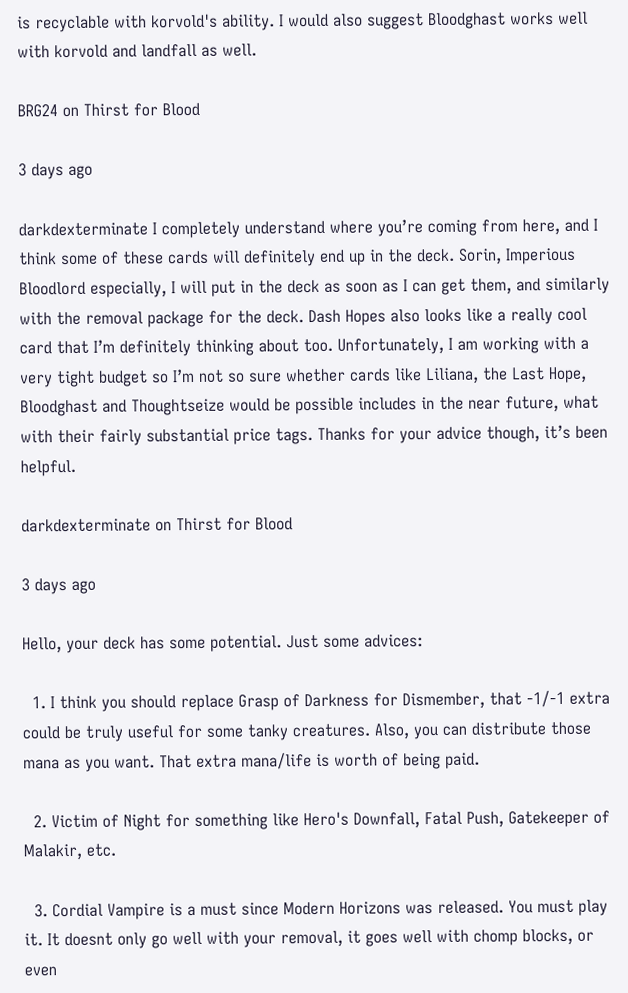is recyclable with korvold's ability. I would also suggest Bloodghast works well with korvold and landfall as well.

BRG24 on Thirst for Blood

3 days ago

darkdexterminate I completely understand where you’re coming from here, and I think some of these cards will definitely end up in the deck. Sorin, Imperious Bloodlord especially, I will put in the deck as soon as I can get them, and similarly with the removal package for the deck. Dash Hopes also looks like a really cool card that I’m definitely thinking about too. Unfortunately, I am working with a very tight budget so I’m not so sure whether cards like Liliana, the Last Hope, Bloodghast and Thoughtseize would be possible includes in the near future, what with their fairly substantial price tags. Thanks for your advice though, it’s been helpful.

darkdexterminate on Thirst for Blood

3 days ago

Hello, your deck has some potential. Just some advices:

  1. I think you should replace Grasp of Darkness for Dismember, that -1/-1 extra could be truly useful for some tanky creatures. Also, you can distribute those mana as you want. That extra mana/life is worth of being paid.

  2. Victim of Night for something like Hero's Downfall, Fatal Push, Gatekeeper of Malakir, etc.

  3. Cordial Vampire is a must since Modern Horizons was released. You must play it. It doesnt only go well with your removal, it goes well with chomp blocks, or even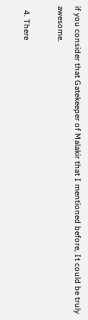if you consider that Gatekeeper of Malakir that I mentioned before, It could be truly awesome.

  4. There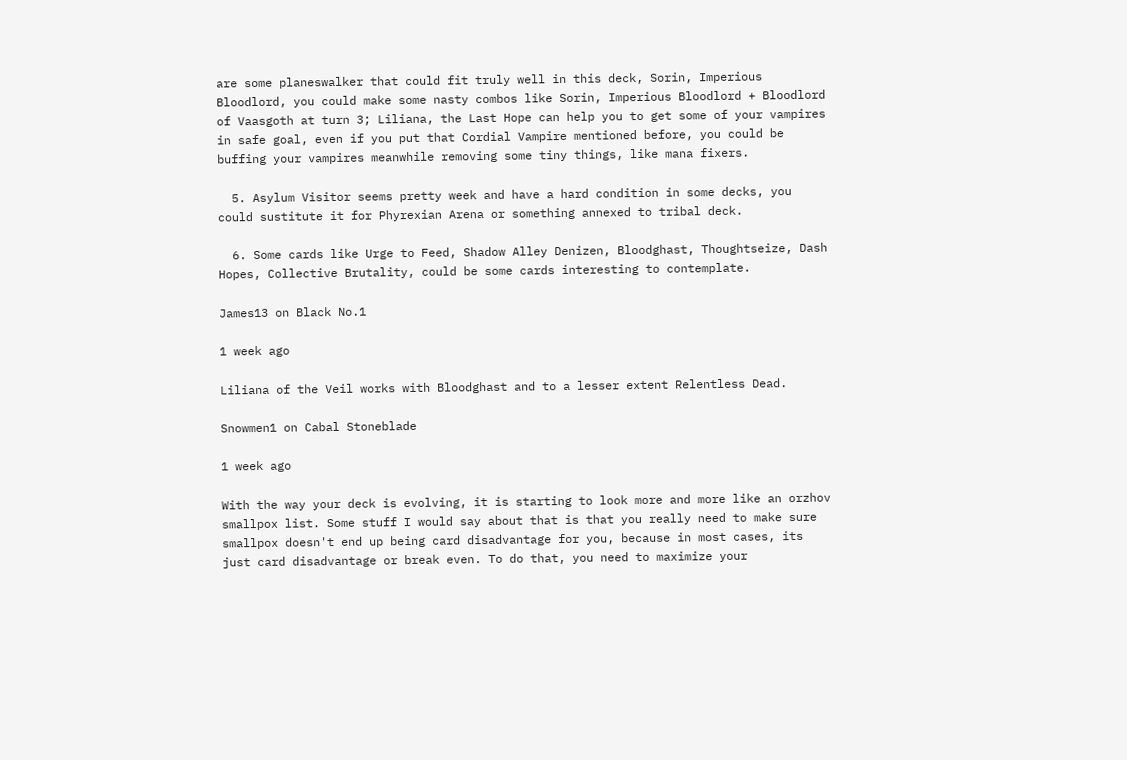are some planeswalker that could fit truly well in this deck, Sorin, Imperious Bloodlord, you could make some nasty combos like Sorin, Imperious Bloodlord + Bloodlord of Vaasgoth at turn 3; Liliana, the Last Hope can help you to get some of your vampires in safe goal, even if you put that Cordial Vampire mentioned before, you could be buffing your vampires meanwhile removing some tiny things, like mana fixers.

  5. Asylum Visitor seems pretty week and have a hard condition in some decks, you could sustitute it for Phyrexian Arena or something annexed to tribal deck.

  6. Some cards like Urge to Feed, Shadow Alley Denizen, Bloodghast, Thoughtseize, Dash Hopes, Collective Brutality, could be some cards interesting to contemplate.

James13 on Black No.1

1 week ago

Liliana of the Veil works with Bloodghast and to a lesser extent Relentless Dead.

Snowmen1 on Cabal Stoneblade

1 week ago

With the way your deck is evolving, it is starting to look more and more like an orzhov smallpox list. Some stuff I would say about that is that you really need to make sure smallpox doesn't end up being card disadvantage for you, because in most cases, its just card disadvantage or break even. To do that, you need to maximize your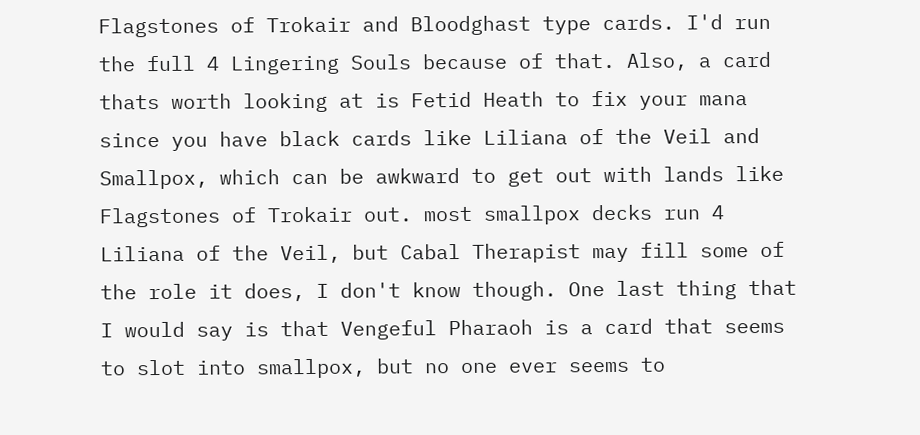Flagstones of Trokair and Bloodghast type cards. I'd run the full 4 Lingering Souls because of that. Also, a card thats worth looking at is Fetid Heath to fix your mana since you have black cards like Liliana of the Veil and Smallpox, which can be awkward to get out with lands like Flagstones of Trokair out. most smallpox decks run 4 Liliana of the Veil, but Cabal Therapist may fill some of the role it does, I don't know though. One last thing that I would say is that Vengeful Pharaoh is a card that seems to slot into smallpox, but no one ever seems to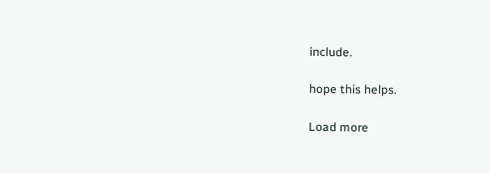include.

hope this helps.

Load more